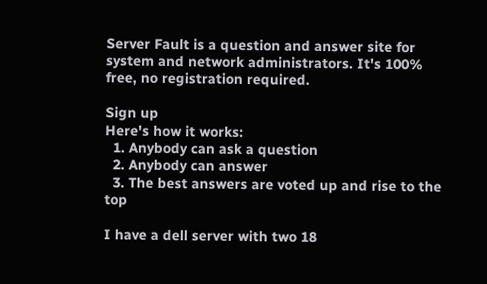Server Fault is a question and answer site for system and network administrators. It's 100% free, no registration required.

Sign up
Here's how it works:
  1. Anybody can ask a question
  2. Anybody can answer
  3. The best answers are voted up and rise to the top

I have a dell server with two 18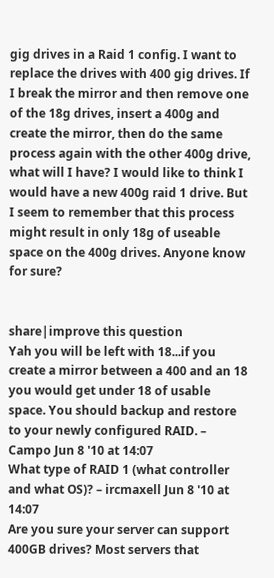gig drives in a Raid 1 config. I want to replace the drives with 400 gig drives. If I break the mirror and then remove one of the 18g drives, insert a 400g and create the mirror, then do the same process again with the other 400g drive, what will I have? I would like to think I would have a new 400g raid 1 drive. But I seem to remember that this process might result in only 18g of useable space on the 400g drives. Anyone know for sure?


share|improve this question
Yah you will be left with 18...if you create a mirror between a 400 and an 18 you would get under 18 of usable space. You should backup and restore to your newly configured RAID. – Campo Jun 8 '10 at 14:07
What type of RAID 1 (what controller and what OS)? – ircmaxell Jun 8 '10 at 14:07
Are you sure your server can support 400GB drives? Most servers that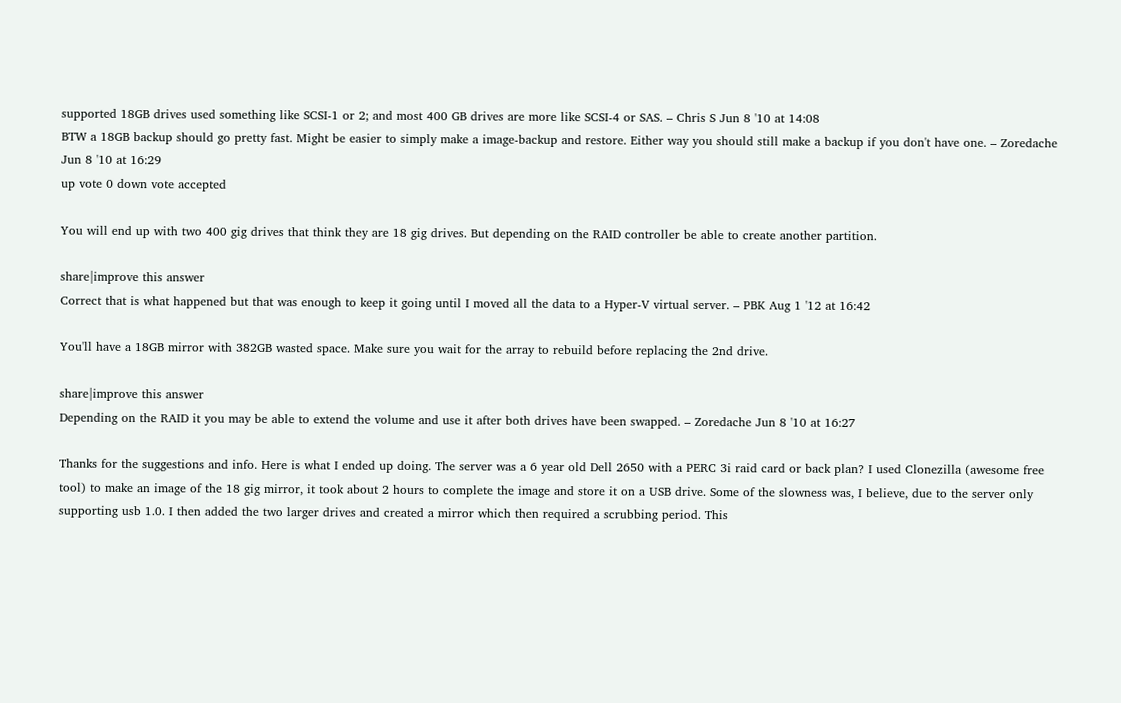supported 18GB drives used something like SCSI-1 or 2; and most 400 GB drives are more like SCSI-4 or SAS. – Chris S Jun 8 '10 at 14:08
BTW a 18GB backup should go pretty fast. Might be easier to simply make a image-backup and restore. Either way you should still make a backup if you don't have one. – Zoredache Jun 8 '10 at 16:29
up vote 0 down vote accepted

You will end up with two 400 gig drives that think they are 18 gig drives. But depending on the RAID controller be able to create another partition.

share|improve this answer
Correct that is what happened but that was enough to keep it going until I moved all the data to a Hyper-V virtual server. – PBK Aug 1 '12 at 16:42

You'll have a 18GB mirror with 382GB wasted space. Make sure you wait for the array to rebuild before replacing the 2nd drive.

share|improve this answer
Depending on the RAID it you may be able to extend the volume and use it after both drives have been swapped. – Zoredache Jun 8 '10 at 16:27

Thanks for the suggestions and info. Here is what I ended up doing. The server was a 6 year old Dell 2650 with a PERC 3i raid card or back plan? I used Clonezilla (awesome free tool) to make an image of the 18 gig mirror, it took about 2 hours to complete the image and store it on a USB drive. Some of the slowness was, I believe, due to the server only supporting usb 1.0. I then added the two larger drives and created a mirror which then required a scrubbing period. This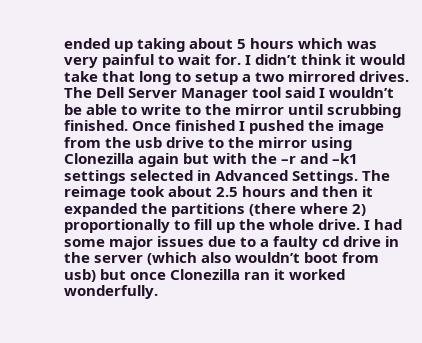ended up taking about 5 hours which was very painful to wait for. I didn’t think it would take that long to setup a two mirrored drives. The Dell Server Manager tool said I wouldn’t be able to write to the mirror until scrubbing finished. Once finished I pushed the image from the usb drive to the mirror using Clonezilla again but with the –r and –k1 settings selected in Advanced Settings. The reimage took about 2.5 hours and then it expanded the partitions (there where 2) proportionally to fill up the whole drive. I had some major issues due to a faulty cd drive in the server (which also wouldn’t boot from usb) but once Clonezilla ran it worked wonderfully.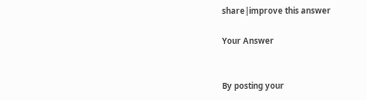share|improve this answer

Your Answer


By posting your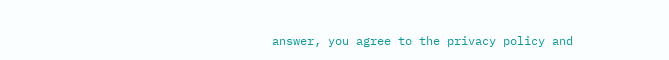answer, you agree to the privacy policy and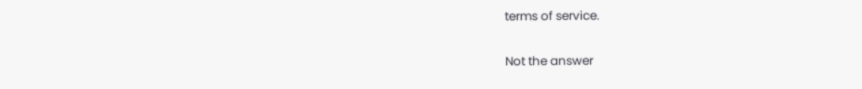terms of service.

Not the answer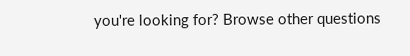you're looking for? Browse other questions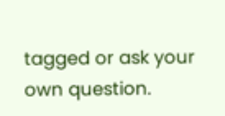tagged or ask your own question.